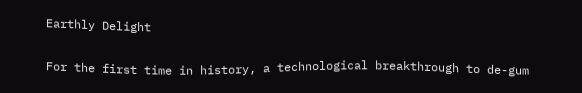Earthly Delight

For the first time in history, a technological breakthrough to de-gum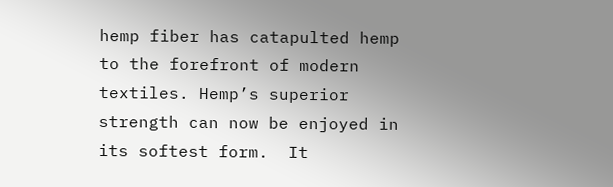hemp fiber has catapulted hemp to the forefront of modern textiles. Hemp’s superior strength can now be enjoyed in its softest form.  It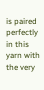is paired perfectly in this yarn with the very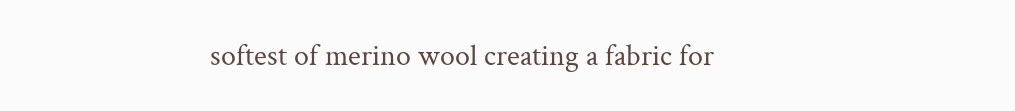softest of merino wool creating a fabric for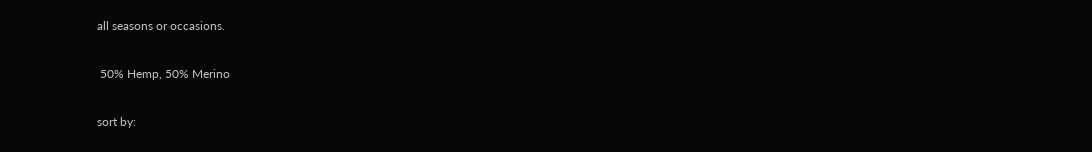all seasons or occasions.

 50% Hemp, 50% Merino

sort by: